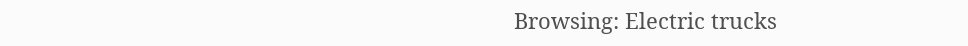Browsing: Electric trucks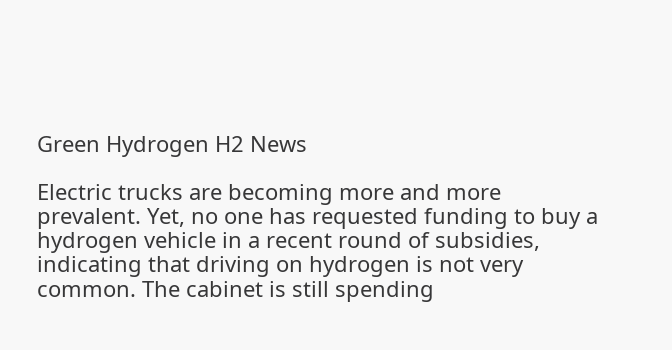Green Hydrogen H2 News

Electric trucks are becoming more and more prevalent. Yet, no one has requested funding to buy a hydrogen vehicle in a recent round of subsidies, indicating that driving on hydrogen is not very common. The cabinet is still spending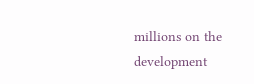millions on the development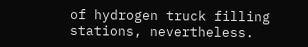of hydrogen truck filling stations, nevertheless.